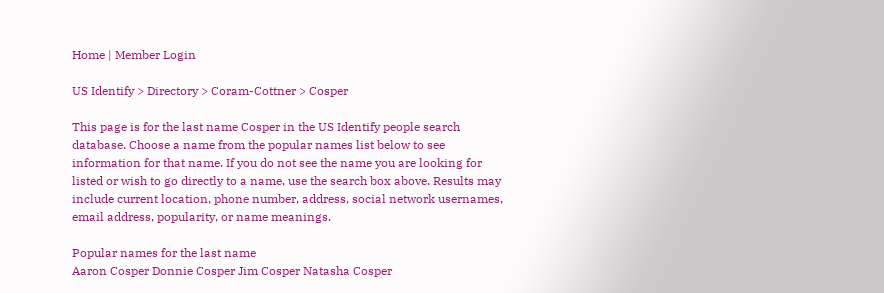Home | Member Login

US Identify > Directory > Coram-Cottner > Cosper

This page is for the last name Cosper in the US Identify people search database. Choose a name from the popular names list below to see information for that name. If you do not see the name you are looking for listed or wish to go directly to a name, use the search box above. Results may include current location, phone number, address, social network usernames, email address, popularity, or name meanings.

Popular names for the last name
Aaron Cosper Donnie Cosper Jim Cosper Natasha Cosper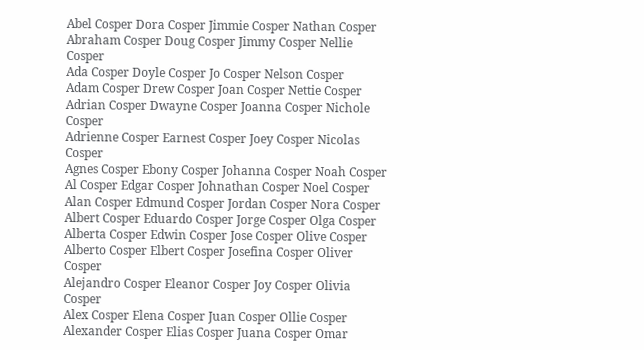Abel Cosper Dora Cosper Jimmie Cosper Nathan Cosper
Abraham Cosper Doug Cosper Jimmy Cosper Nellie Cosper
Ada Cosper Doyle Cosper Jo Cosper Nelson Cosper
Adam Cosper Drew Cosper Joan Cosper Nettie Cosper
Adrian Cosper Dwayne Cosper Joanna Cosper Nichole Cosper
Adrienne Cosper Earnest Cosper Joey Cosper Nicolas Cosper
Agnes Cosper Ebony Cosper Johanna Cosper Noah Cosper
Al Cosper Edgar Cosper Johnathan Cosper Noel Cosper
Alan Cosper Edmund Cosper Jordan Cosper Nora Cosper
Albert Cosper Eduardo Cosper Jorge Cosper Olga Cosper
Alberta Cosper Edwin Cosper Jose Cosper Olive Cosper
Alberto Cosper Elbert Cosper Josefina Cosper Oliver Cosper
Alejandro Cosper Eleanor Cosper Joy Cosper Olivia Cosper
Alex Cosper Elena Cosper Juan Cosper Ollie Cosper
Alexander Cosper Elias Cosper Juana Cosper Omar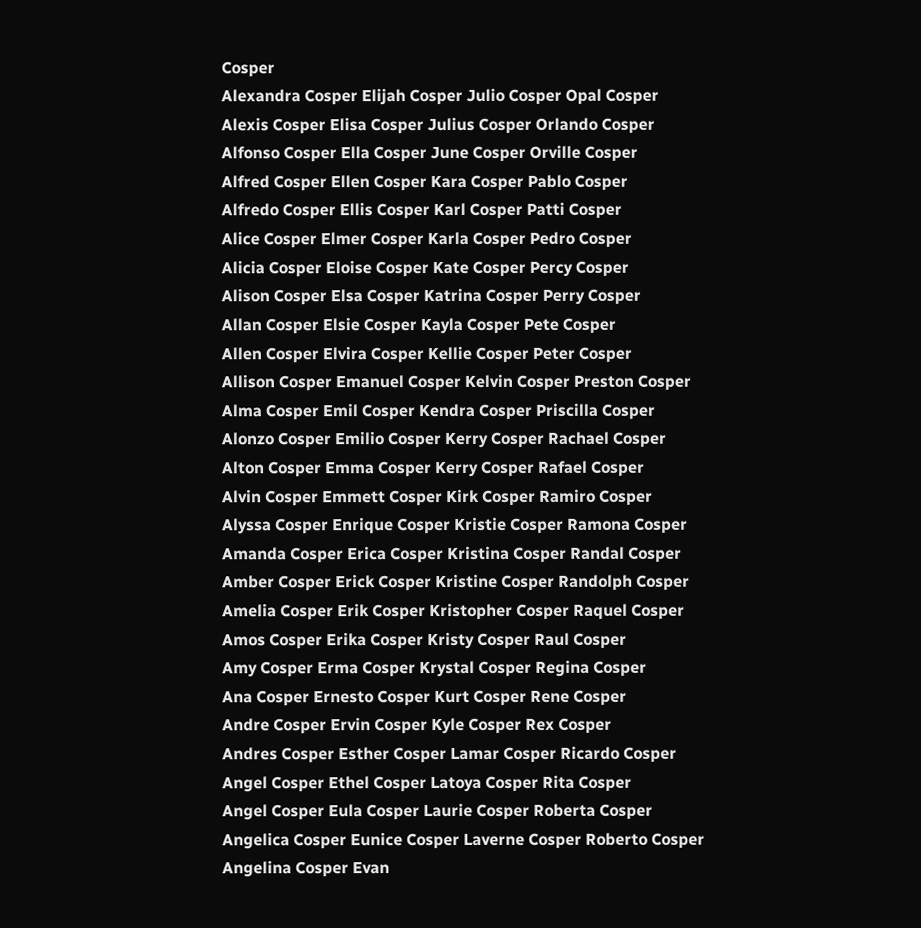Cosper
Alexandra Cosper Elijah Cosper Julio Cosper Opal Cosper
Alexis Cosper Elisa Cosper Julius Cosper Orlando Cosper
Alfonso Cosper Ella Cosper June Cosper Orville Cosper
Alfred Cosper Ellen Cosper Kara Cosper Pablo Cosper
Alfredo Cosper Ellis Cosper Karl Cosper Patti Cosper
Alice Cosper Elmer Cosper Karla Cosper Pedro Cosper
Alicia Cosper Eloise Cosper Kate Cosper Percy Cosper
Alison Cosper Elsa Cosper Katrina Cosper Perry Cosper
Allan Cosper Elsie Cosper Kayla Cosper Pete Cosper
Allen Cosper Elvira Cosper Kellie Cosper Peter Cosper
Allison Cosper Emanuel Cosper Kelvin Cosper Preston Cosper
Alma Cosper Emil Cosper Kendra Cosper Priscilla Cosper
Alonzo Cosper Emilio Cosper Kerry Cosper Rachael Cosper
Alton Cosper Emma Cosper Kerry Cosper Rafael Cosper
Alvin Cosper Emmett Cosper Kirk Cosper Ramiro Cosper
Alyssa Cosper Enrique Cosper Kristie Cosper Ramona Cosper
Amanda Cosper Erica Cosper Kristina Cosper Randal Cosper
Amber Cosper Erick Cosper Kristine Cosper Randolph Cosper
Amelia Cosper Erik Cosper Kristopher Cosper Raquel Cosper
Amos Cosper Erika Cosper Kristy Cosper Raul Cosper
Amy Cosper Erma Cosper Krystal Cosper Regina Cosper
Ana Cosper Ernesto Cosper Kurt Cosper Rene Cosper
Andre Cosper Ervin Cosper Kyle Cosper Rex Cosper
Andres Cosper Esther Cosper Lamar Cosper Ricardo Cosper
Angel Cosper Ethel Cosper Latoya Cosper Rita Cosper
Angel Cosper Eula Cosper Laurie Cosper Roberta Cosper
Angelica Cosper Eunice Cosper Laverne Cosper Roberto Cosper
Angelina Cosper Evan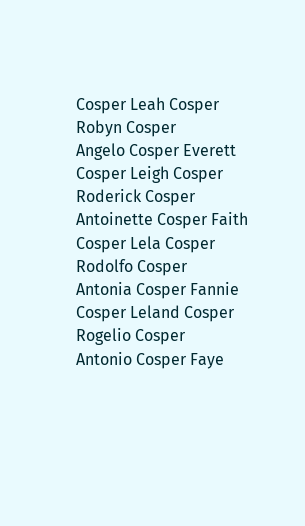Cosper Leah Cosper Robyn Cosper
Angelo Cosper Everett Cosper Leigh Cosper Roderick Cosper
Antoinette Cosper Faith Cosper Lela Cosper Rodolfo Cosper
Antonia Cosper Fannie Cosper Leland Cosper Rogelio Cosper
Antonio Cosper Faye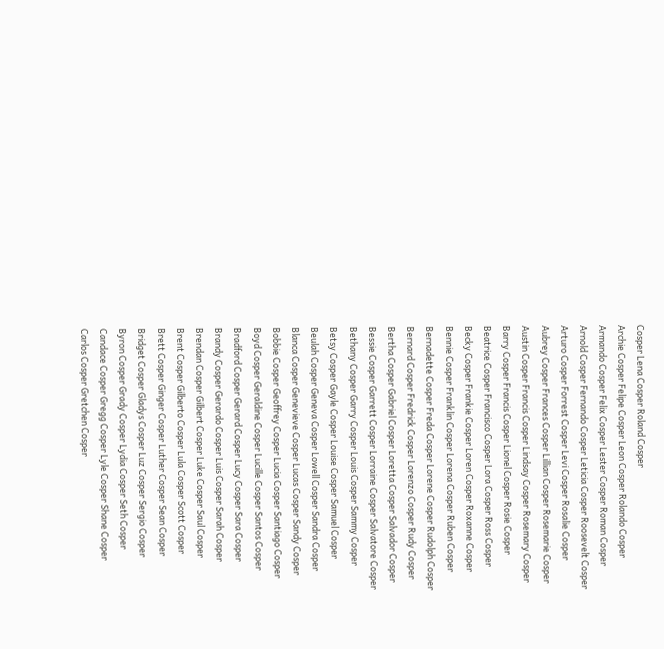Cosper Lena Cosper Roland Cosper
Archie Cosper Felipe Cosper Leon Cosper Rolando Cosper
Armando Cosper Felix Cosper Lester Cosper Roman Cosper
Arnold Cosper Fernando Cosper Leticia Cosper Roosevelt Cosper
Arturo Cosper Forrest Cosper Levi Cosper Rosalie Cosper
Aubrey Cosper Frances Cosper Lillian Cosper Rosemarie Cosper
Austin Cosper Francis Cosper Lindsay Cosper Rosemary Cosper
Barry Cosper Francis Cosper Lionel Cosper Rosie Cosper
Beatrice Cosper Francisco Cosper Lora Cosper Ross Cosper
Becky Cosper Frankie Cosper Loren Cosper Roxanne Cosper
Bennie Cosper Franklin Cosper Lorena Cosper Ruben Cosper
Bernadette Cosper Freda Cosper Lorene Cosper Rudolph Cosper
Bernard Cosper Fredrick Cosper Lorenzo Cosper Rudy Cosper
Bertha Cosper Gabriel Cosper Loretta Cosper Salvador Cosper
Bessie Cosper Garrett Cosper Lorraine Cosper Salvatore Cosper
Bethany Cosper Garry Cosper Louis Cosper Sammy Cosper
Betsy Cosper Gayle Cosper Louise Cosper Samuel Cosper
Beulah Cosper Geneva Cosper Lowell Cosper Sandra Cosper
Blanca Cosper Genevieve Cosper Lucas Cosper Sandy Cosper
Bobbie Cosper Geoffrey Cosper Lucia Cosper Santiago Cosper
Boyd Cosper Geraldine Cosper Lucille Cosper Santos Cosper
Bradford Cosper Gerard Cosper Lucy Cosper Sara Cosper
Brandy Cosper Gerardo Cosper Luis Cosper Sarah Cosper
Brendan Cosper Gilbert Cosper Luke Cosper Saul Cosper
Brent Cosper Gilberto Cosper Lula Cosper Scott Cosper
Brett Cosper Ginger Cosper Luther Cosper Sean Cosper
Bridget Cosper Gladys Cosper Luz Cosper Sergio Cosper
Byron Cosper Grady Cosper Lydia Cosper Seth Cosper
Candace Cosper Gregg Cosper Lyle Cosper Shane Cosper
Carlos Cosper Gretchen Cosper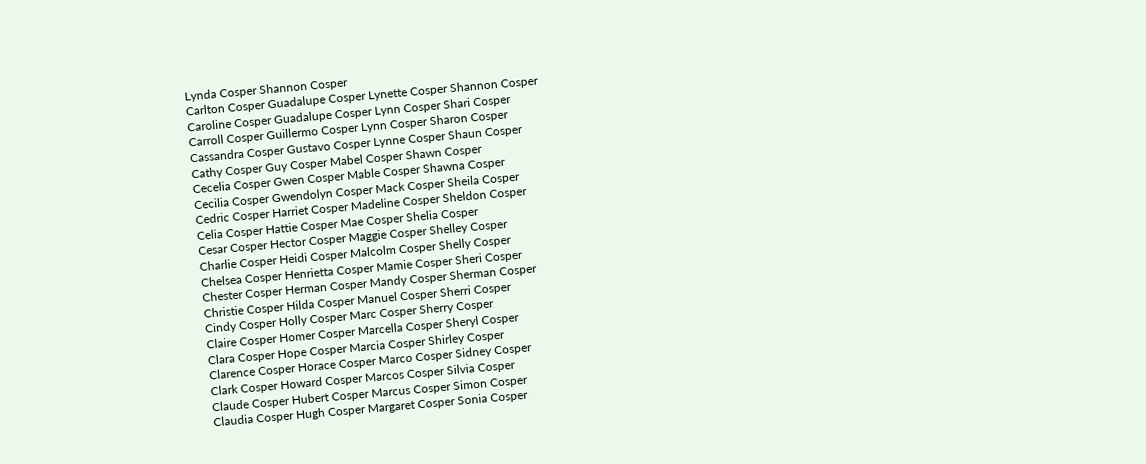Lynda Cosper Shannon Cosper
Carlton Cosper Guadalupe Cosper Lynette Cosper Shannon Cosper
Caroline Cosper Guadalupe Cosper Lynn Cosper Shari Cosper
Carroll Cosper Guillermo Cosper Lynn Cosper Sharon Cosper
Cassandra Cosper Gustavo Cosper Lynne Cosper Shaun Cosper
Cathy Cosper Guy Cosper Mabel Cosper Shawn Cosper
Cecelia Cosper Gwen Cosper Mable Cosper Shawna Cosper
Cecilia Cosper Gwendolyn Cosper Mack Cosper Sheila Cosper
Cedric Cosper Harriet Cosper Madeline Cosper Sheldon Cosper
Celia Cosper Hattie Cosper Mae Cosper Shelia Cosper
Cesar Cosper Hector Cosper Maggie Cosper Shelley Cosper
Charlie Cosper Heidi Cosper Malcolm Cosper Shelly Cosper
Chelsea Cosper Henrietta Cosper Mamie Cosper Sheri Cosper
Chester Cosper Herman Cosper Mandy Cosper Sherman Cosper
Christie Cosper Hilda Cosper Manuel Cosper Sherri Cosper
Cindy Cosper Holly Cosper Marc Cosper Sherry Cosper
Claire Cosper Homer Cosper Marcella Cosper Sheryl Cosper
Clara Cosper Hope Cosper Marcia Cosper Shirley Cosper
Clarence Cosper Horace Cosper Marco Cosper Sidney Cosper
Clark Cosper Howard Cosper Marcos Cosper Silvia Cosper
Claude Cosper Hubert Cosper Marcus Cosper Simon Cosper
Claudia Cosper Hugh Cosper Margaret Cosper Sonia Cosper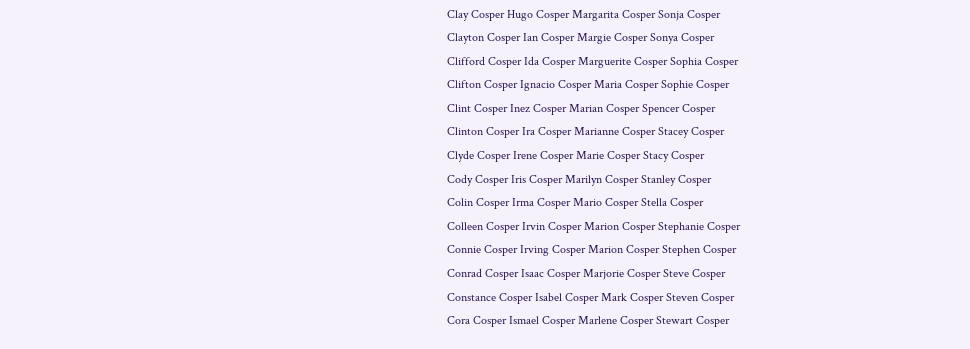Clay Cosper Hugo Cosper Margarita Cosper Sonja Cosper
Clayton Cosper Ian Cosper Margie Cosper Sonya Cosper
Clifford Cosper Ida Cosper Marguerite Cosper Sophia Cosper
Clifton Cosper Ignacio Cosper Maria Cosper Sophie Cosper
Clint Cosper Inez Cosper Marian Cosper Spencer Cosper
Clinton Cosper Ira Cosper Marianne Cosper Stacey Cosper
Clyde Cosper Irene Cosper Marie Cosper Stacy Cosper
Cody Cosper Iris Cosper Marilyn Cosper Stanley Cosper
Colin Cosper Irma Cosper Mario Cosper Stella Cosper
Colleen Cosper Irvin Cosper Marion Cosper Stephanie Cosper
Connie Cosper Irving Cosper Marion Cosper Stephen Cosper
Conrad Cosper Isaac Cosper Marjorie Cosper Steve Cosper
Constance Cosper Isabel Cosper Mark Cosper Steven Cosper
Cora Cosper Ismael Cosper Marlene Cosper Stewart Cosper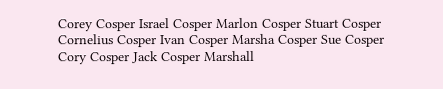Corey Cosper Israel Cosper Marlon Cosper Stuart Cosper
Cornelius Cosper Ivan Cosper Marsha Cosper Sue Cosper
Cory Cosper Jack Cosper Marshall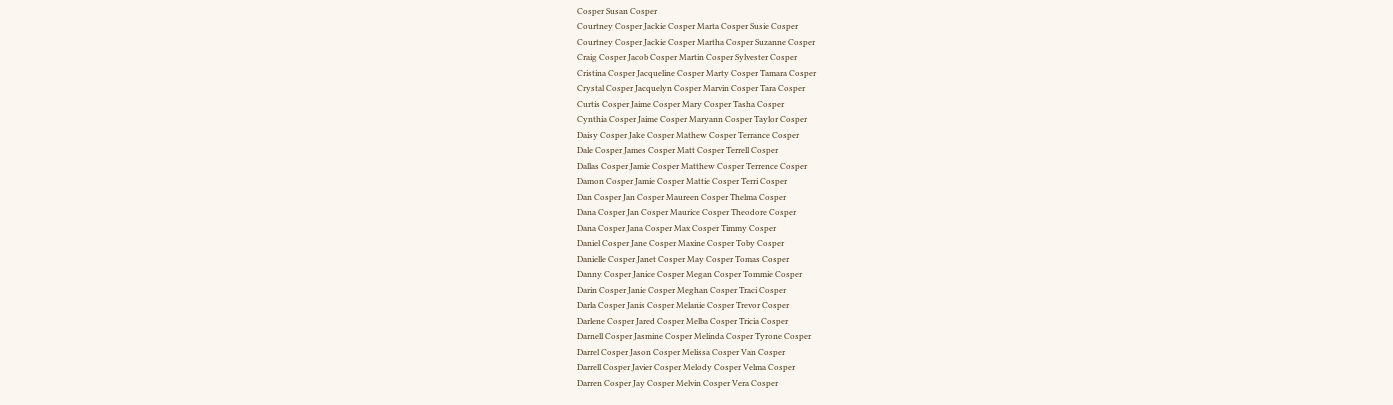Cosper Susan Cosper
Courtney Cosper Jackie Cosper Marta Cosper Susie Cosper
Courtney Cosper Jackie Cosper Martha Cosper Suzanne Cosper
Craig Cosper Jacob Cosper Martin Cosper Sylvester Cosper
Cristina Cosper Jacqueline Cosper Marty Cosper Tamara Cosper
Crystal Cosper Jacquelyn Cosper Marvin Cosper Tara Cosper
Curtis Cosper Jaime Cosper Mary Cosper Tasha Cosper
Cynthia Cosper Jaime Cosper Maryann Cosper Taylor Cosper
Daisy Cosper Jake Cosper Mathew Cosper Terrance Cosper
Dale Cosper James Cosper Matt Cosper Terrell Cosper
Dallas Cosper Jamie Cosper Matthew Cosper Terrence Cosper
Damon Cosper Jamie Cosper Mattie Cosper Terri Cosper
Dan Cosper Jan Cosper Maureen Cosper Thelma Cosper
Dana Cosper Jan Cosper Maurice Cosper Theodore Cosper
Dana Cosper Jana Cosper Max Cosper Timmy Cosper
Daniel Cosper Jane Cosper Maxine Cosper Toby Cosper
Danielle Cosper Janet Cosper May Cosper Tomas Cosper
Danny Cosper Janice Cosper Megan Cosper Tommie Cosper
Darin Cosper Janie Cosper Meghan Cosper Traci Cosper
Darla Cosper Janis Cosper Melanie Cosper Trevor Cosper
Darlene Cosper Jared Cosper Melba Cosper Tricia Cosper
Darnell Cosper Jasmine Cosper Melinda Cosper Tyrone Cosper
Darrel Cosper Jason Cosper Melissa Cosper Van Cosper
Darrell Cosper Javier Cosper Melody Cosper Velma Cosper
Darren Cosper Jay Cosper Melvin Cosper Vera Cosper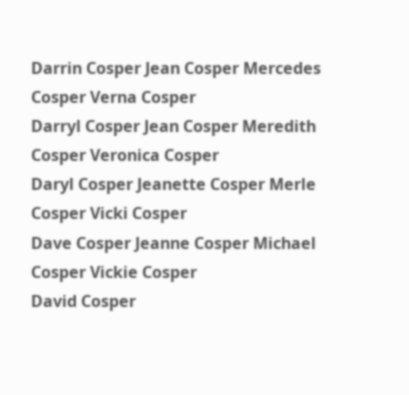Darrin Cosper Jean Cosper Mercedes Cosper Verna Cosper
Darryl Cosper Jean Cosper Meredith Cosper Veronica Cosper
Daryl Cosper Jeanette Cosper Merle Cosper Vicki Cosper
Dave Cosper Jeanne Cosper Michael Cosper Vickie Cosper
David Cosper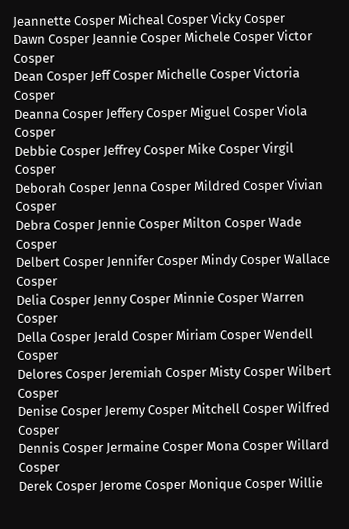Jeannette Cosper Micheal Cosper Vicky Cosper
Dawn Cosper Jeannie Cosper Michele Cosper Victor Cosper
Dean Cosper Jeff Cosper Michelle Cosper Victoria Cosper
Deanna Cosper Jeffery Cosper Miguel Cosper Viola Cosper
Debbie Cosper Jeffrey Cosper Mike Cosper Virgil Cosper
Deborah Cosper Jenna Cosper Mildred Cosper Vivian Cosper
Debra Cosper Jennie Cosper Milton Cosper Wade Cosper
Delbert Cosper Jennifer Cosper Mindy Cosper Wallace Cosper
Delia Cosper Jenny Cosper Minnie Cosper Warren Cosper
Della Cosper Jerald Cosper Miriam Cosper Wendell Cosper
Delores Cosper Jeremiah Cosper Misty Cosper Wilbert Cosper
Denise Cosper Jeremy Cosper Mitchell Cosper Wilfred Cosper
Dennis Cosper Jermaine Cosper Mona Cosper Willard Cosper
Derek Cosper Jerome Cosper Monique Cosper Willie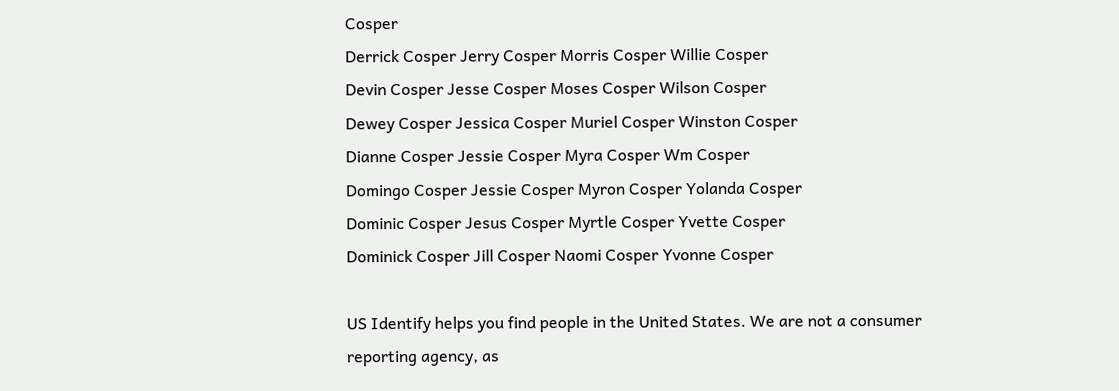Cosper
Derrick Cosper Jerry Cosper Morris Cosper Willie Cosper
Devin Cosper Jesse Cosper Moses Cosper Wilson Cosper
Dewey Cosper Jessica Cosper Muriel Cosper Winston Cosper
Dianne Cosper Jessie Cosper Myra Cosper Wm Cosper
Domingo Cosper Jessie Cosper Myron Cosper Yolanda Cosper
Dominic Cosper Jesus Cosper Myrtle Cosper Yvette Cosper
Dominick Cosper Jill Cosper Naomi Cosper Yvonne Cosper

US Identify helps you find people in the United States. We are not a consumer reporting agency, as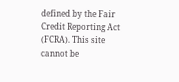defined by the Fair Credit Reporting Act (FCRA). This site cannot be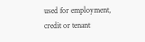used for employment, credit or tenant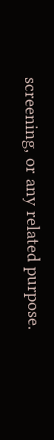screening, or any related purpose.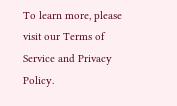To learn more, please visit our Terms of Service and Privacy Policy.